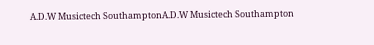A.D.W Musictech SouthamptonA.D.W Musictech Southampton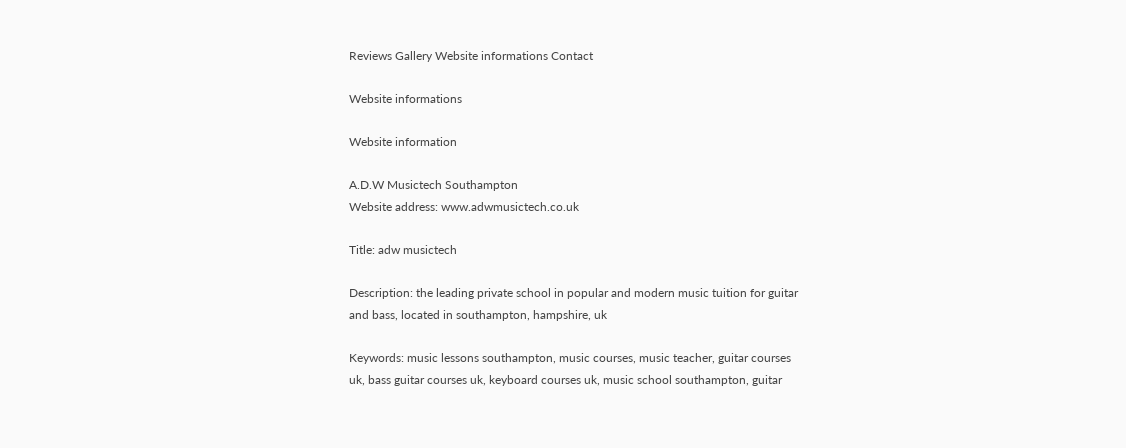Reviews Gallery Website informations Contact

Website informations

Website information

A.D.W Musictech Southampton
Website address: www.adwmusictech.co.uk

Title: adw musictech

Description: the leading private school in popular and modern music tuition for guitar and bass, located in southampton, hampshire, uk

Keywords: music lessons southampton, music courses, music teacher, guitar courses uk, bass guitar courses uk, keyboard courses uk, music school southampton, guitar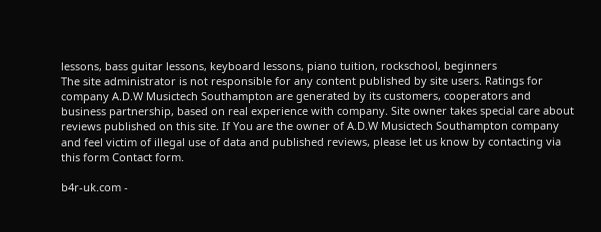lessons, bass guitar lessons, keyboard lessons, piano tuition, rockschool, beginners
The site administrator is not responsible for any content published by site users. Ratings for company A.D.W Musictech Southampton are generated by its customers, cooperators and business partnership, based on real experience with company. Site owner takes special care about reviews published on this site. If You are the owner of A.D.W Musictech Southampton company and feel victim of illegal use of data and published reviews, please let us know by contacting via this form Contact form.

b4r-uk.com -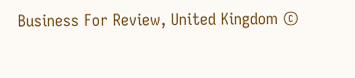Business For Review, United Kingdom ©